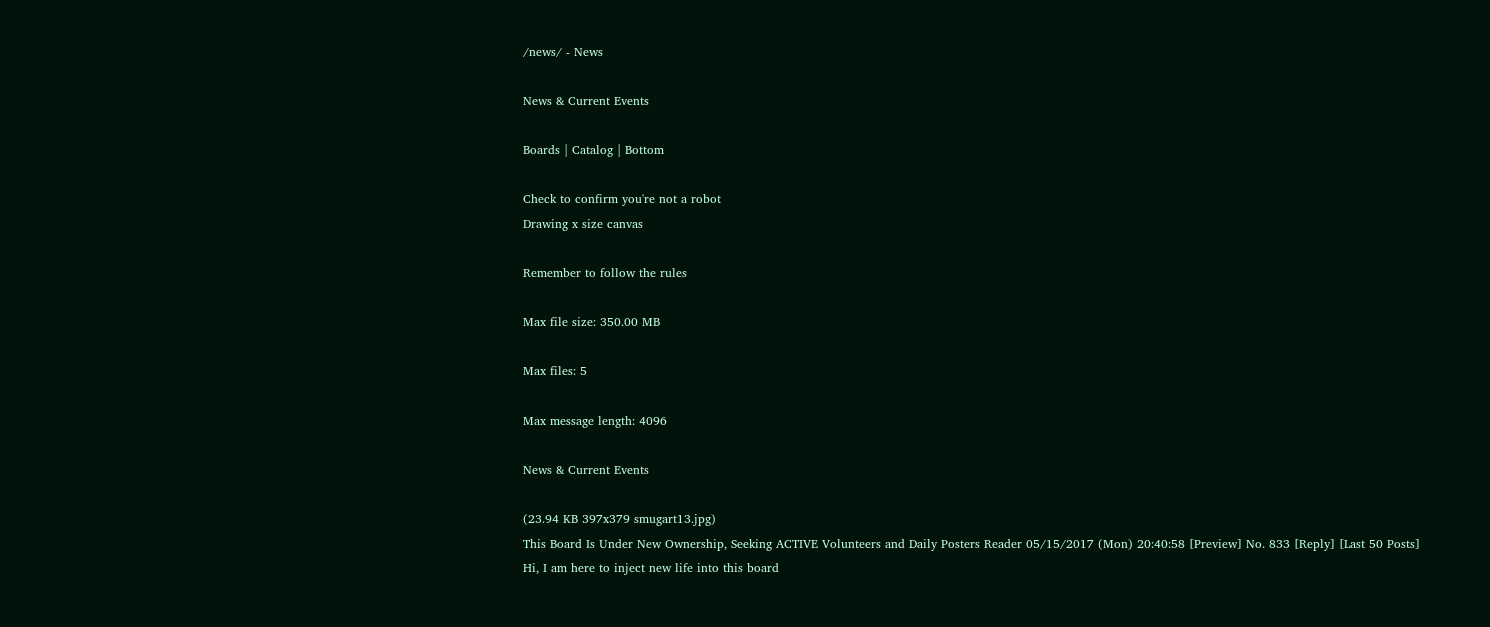/news/ - News

News & Current Events

Boards | Catalog | Bottom

Check to confirm you're not a robot
Drawing x size canvas

Remember to follow the rules

Max file size: 350.00 MB

Max files: 5

Max message length: 4096

News & Current Events

(23.94 KB 397x379 smugart13.jpg)
This Board Is Under New Ownership, Seeking ACTIVE Volunteers and Daily Posters Reader 05/15/2017 (Mon) 20:40:58 [Preview] No. 833 [Reply] [Last 50 Posts]
Hi, I am here to inject new life into this board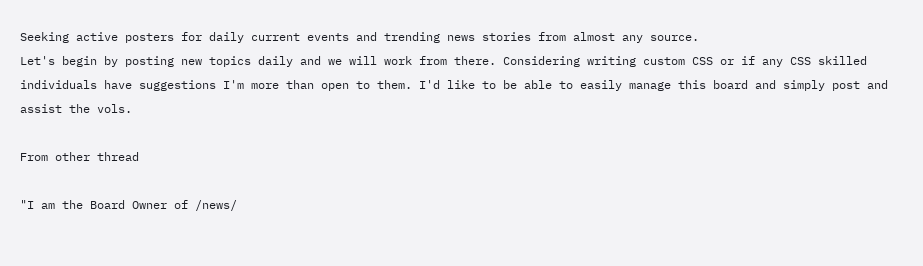Seeking active posters for daily current events and trending news stories from almost any source.
Let's begin by posting new topics daily and we will work from there. Considering writing custom CSS or if any CSS skilled individuals have suggestions I'm more than open to them. I'd like to be able to easily manage this board and simply post and assist the vols.

From other thread

"I am the Board Owner of /news/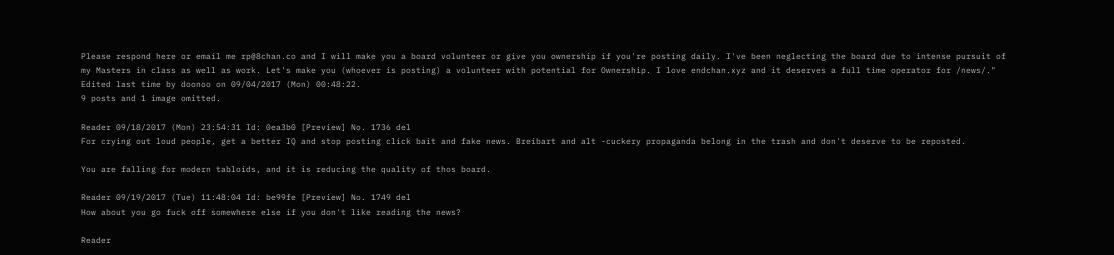Please respond here or email me rp@8chan.co and I will make you a board volunteer or give you ownership if you're posting daily. I've been neglecting the board due to intense pursuit of my Masters in class as well as work. Let's make you (whoever is posting) a volunteer with potential for Ownership. I love endchan.xyz and it deserves a full time operator for /news/."
Edited last time by doonoo on 09/04/2017 (Mon) 00:48:22.
9 posts and 1 image omitted.

Reader 09/18/2017 (Mon) 23:54:31 Id: 0ea3b0 [Preview] No. 1736 del
For crying out loud people, get a better IQ and stop posting click bait and fake news. Breibart and alt -cuckery propaganda belong in the trash and don't deserve to be reposted.

You are falling for modern tabloids, and it is reducing the quality of thos board.

Reader 09/19/2017 (Tue) 11:48:04 Id: be99fe [Preview] No. 1749 del
How about you go fuck off somewhere else if you don't like reading the news?

Reader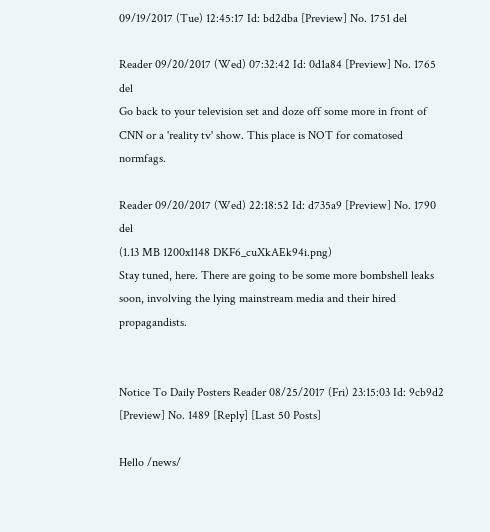09/19/2017 (Tue) 12:45:17 Id: bd2dba [Preview] No. 1751 del

Reader 09/20/2017 (Wed) 07:32:42 Id: 0d1a84 [Preview] No. 1765 del
Go back to your television set and doze off some more in front of CNN or a 'reality tv' show. This place is NOT for comatosed normfags.

Reader 09/20/2017 (Wed) 22:18:52 Id: d735a9 [Preview] No. 1790 del
(1.13 MB 1200x1148 DKF6_cuXkAEk94i.png)
Stay tuned, here. There are going to be some more bombshell leaks soon, involving the lying mainstream media and their hired propagandists.


Notice To Daily Posters Reader 08/25/2017 (Fri) 23:15:03 Id: 9cb9d2 [Preview] No. 1489 [Reply] [Last 50 Posts]

Hello /news/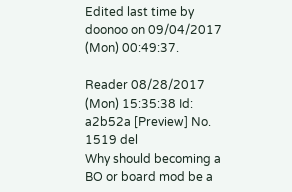Edited last time by doonoo on 09/04/2017 (Mon) 00:49:37.

Reader 08/28/2017 (Mon) 15:35:38 Id: a2b52a [Preview] No. 1519 del
Why should becoming a BO or board mod be a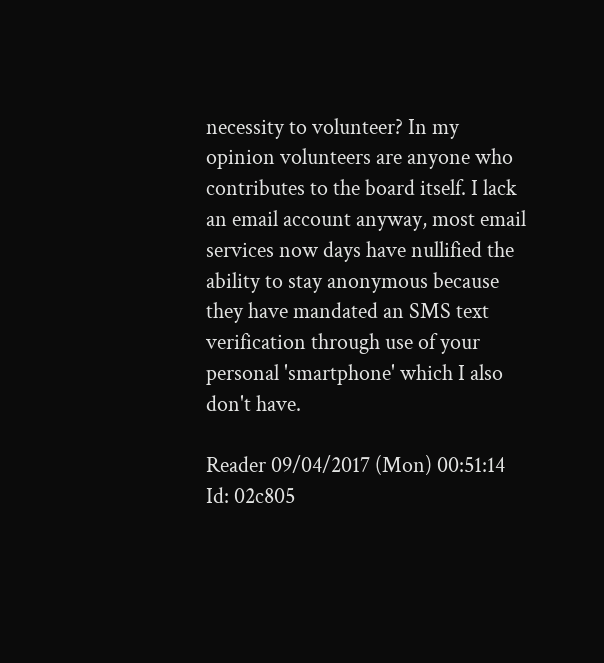necessity to volunteer? In my opinion volunteers are anyone who contributes to the board itself. I lack an email account anyway, most email services now days have nullified the ability to stay anonymous because they have mandated an SMS text verification through use of your personal 'smartphone' which I also don't have.

Reader 09/04/2017 (Mon) 00:51:14 Id: 02c805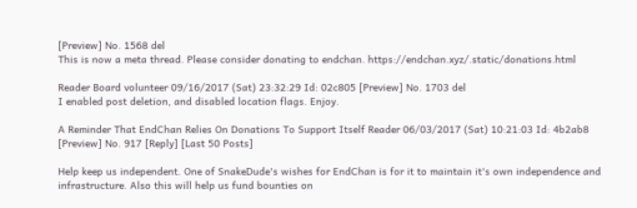[Preview] No. 1568 del
This is now a meta thread. Please consider donating to endchan. https://endchan.xyz/.static/donations.html

Reader Board volunteer 09/16/2017 (Sat) 23:32:29 Id: 02c805 [Preview] No. 1703 del
I enabled post deletion, and disabled location flags. Enjoy.

A Reminder That EndChan Relies On Donations To Support Itself Reader 06/03/2017 (Sat) 10:21:03 Id: 4b2ab8 [Preview] No. 917 [Reply] [Last 50 Posts]

Help keep us independent. One of SnakeDude's wishes for EndChan is for it to maintain it's own independence and infrastructure. Also this will help us fund bounties on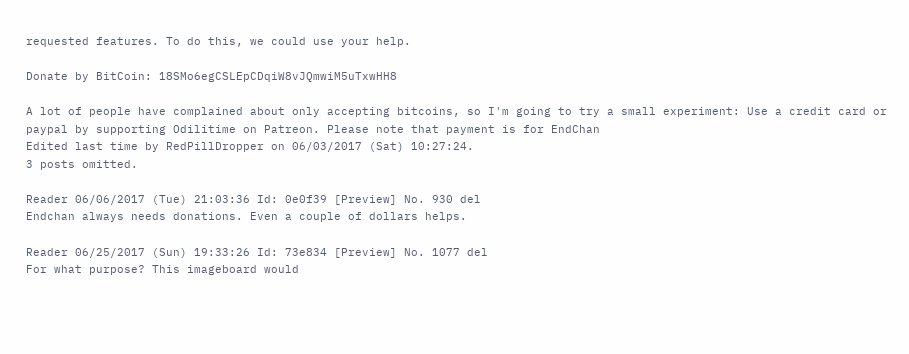requested features. To do this, we could use your help.

Donate by BitCoin: 18SMo6egCSLEpCDqiW8vJQmwiM5uTxwHH8

A lot of people have complained about only accepting bitcoins, so I'm going to try a small experiment: Use a credit card or paypal by supporting Odilitime on Patreon. Please note that payment is for EndChan
Edited last time by RedPillDropper on 06/03/2017 (Sat) 10:27:24.
3 posts omitted.

Reader 06/06/2017 (Tue) 21:03:36 Id: 0e0f39 [Preview] No. 930 del
Endchan always needs donations. Even a couple of dollars helps.

Reader 06/25/2017 (Sun) 19:33:26 Id: 73e834 [Preview] No. 1077 del
For what purpose? This imageboard would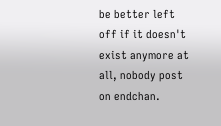be better left off if it doesn't exist anymore at all, nobody post on endchan.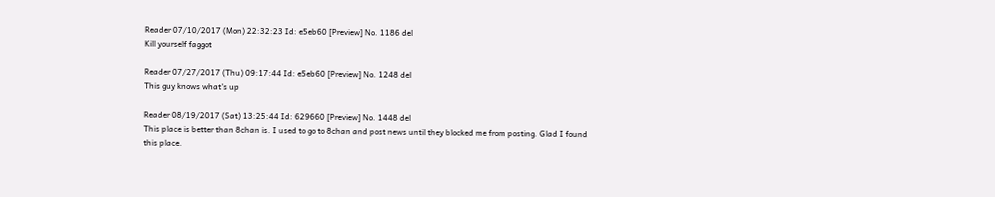Reader 07/10/2017 (Mon) 22:32:23 Id: e5eb60 [Preview] No. 1186 del
Kill yourself faggot

Reader 07/27/2017 (Thu) 09:17:44 Id: e5eb60 [Preview] No. 1248 del
This guy knows what's up

Reader 08/19/2017 (Sat) 13:25:44 Id: 629660 [Preview] No. 1448 del
This place is better than 8chan is. I used to go to 8chan and post news until they blocked me from posting. Glad I found this place.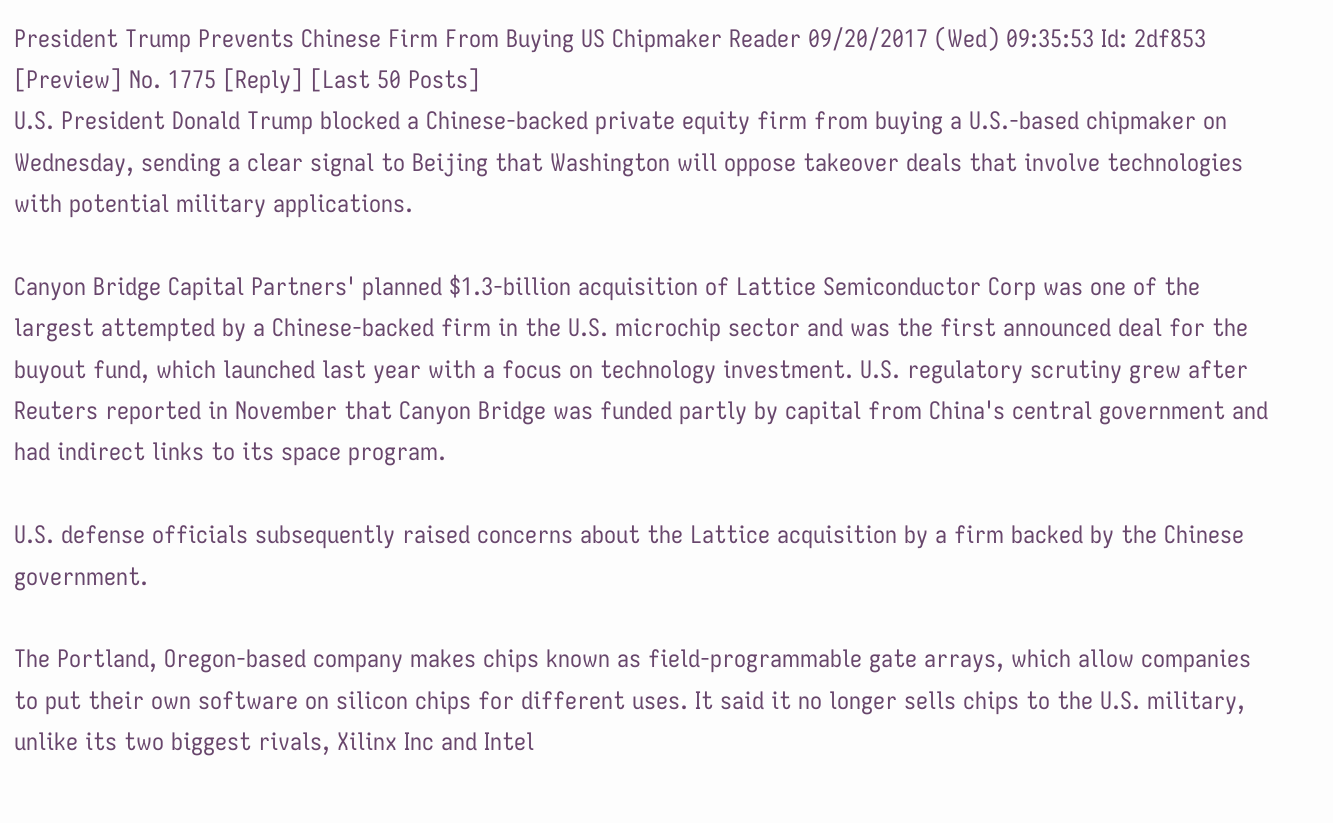President Trump Prevents Chinese Firm From Buying US Chipmaker Reader 09/20/2017 (Wed) 09:35:53 Id: 2df853 [Preview] No. 1775 [Reply] [Last 50 Posts]
U.S. President Donald Trump blocked a Chinese-backed private equity firm from buying a U.S.-based chipmaker on Wednesday, sending a clear signal to Beijing that Washington will oppose takeover deals that involve technologies with potential military applications.

Canyon Bridge Capital Partners' planned $1.3-billion acquisition of Lattice Semiconductor Corp was one of the largest attempted by a Chinese-backed firm in the U.S. microchip sector and was the first announced deal for the buyout fund, which launched last year with a focus on technology investment. U.S. regulatory scrutiny grew after Reuters reported in November that Canyon Bridge was funded partly by capital from China's central government and had indirect links to its space program.

U.S. defense officials subsequently raised concerns about the Lattice acquisition by a firm backed by the Chinese government.

The Portland, Oregon-based company makes chips known as field-programmable gate arrays, which allow companies to put their own software on silicon chips for different uses. It said it no longer sells chips to the U.S. military, unlike its two biggest rivals, Xilinx Inc and Intel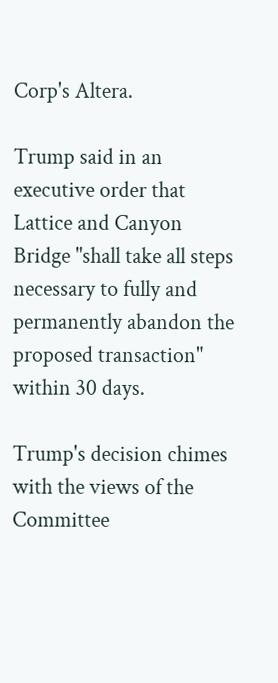Corp's Altera.

Trump said in an executive order that Lattice and Canyon Bridge "shall take all steps necessary to fully and permanently abandon the proposed transaction" within 30 days.

Trump's decision chimes with the views of the Committee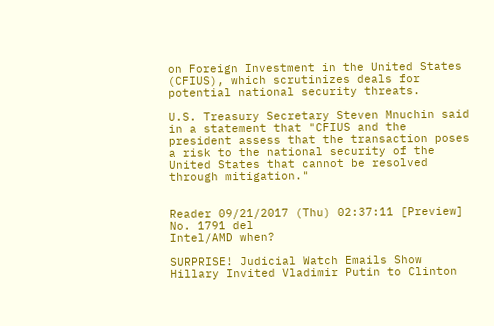on Foreign Investment in the United States (CFIUS), which scrutinizes deals for potential national security threats.

U.S. Treasury Secretary Steven Mnuchin said in a statement that "CFIUS and the president assess that the transaction poses a risk to the national security of the United States that cannot be resolved through mitigation."


Reader 09/21/2017 (Thu) 02:37:11 [Preview] No. 1791 del
Intel/AMD when?

SURPRISE! Judicial Watch Emails Show Hillary Invited Vladimir Putin to Clinton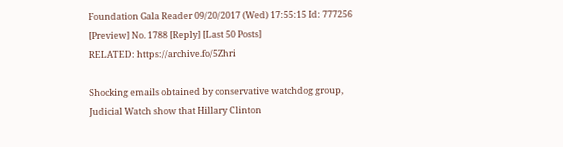Foundation Gala Reader 09/20/2017 (Wed) 17:55:15 Id: 777256 [Preview] No. 1788 [Reply] [Last 50 Posts]
RELATED: https://archive.fo/5Zhri

Shocking emails obtained by conservative watchdog group, Judicial Watch show that Hillary Clinton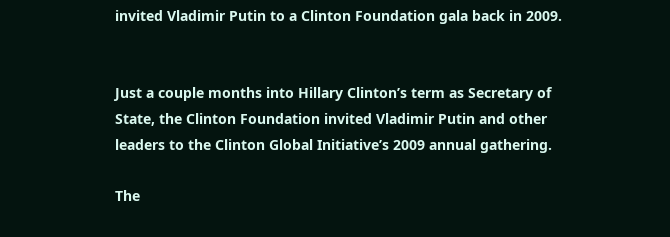invited Vladimir Putin to a Clinton Foundation gala back in 2009.


Just a couple months into Hillary Clinton’s term as Secretary of State, the Clinton Foundation invited Vladimir Putin and other leaders to the Clinton Global Initiative’s 2009 annual gathering.

The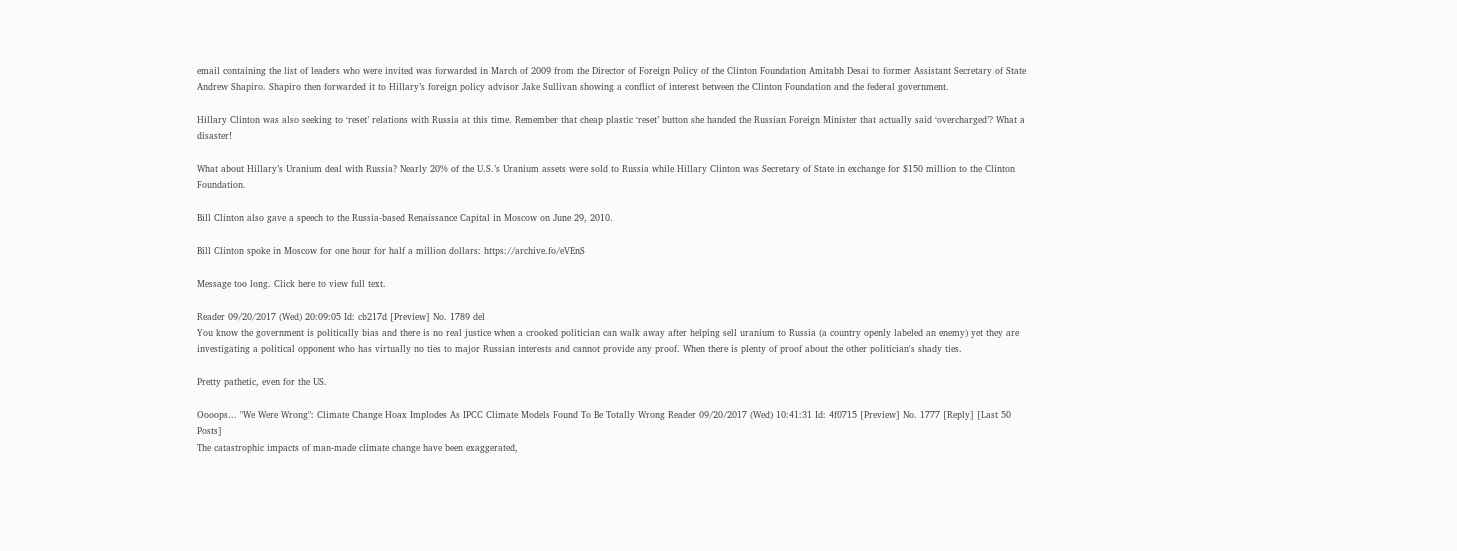email containing the list of leaders who were invited was forwarded in March of 2009 from the Director of Foreign Policy of the Clinton Foundation Amitabh Desai to former Assistant Secretary of State Andrew Shapiro. Shapiro then forwarded it to Hillary’s foreign policy advisor Jake Sullivan showing a conflict of interest between the Clinton Foundation and the federal government.

Hillary Clinton was also seeking to ‘reset’ relations with Russia at this time. Remember that cheap plastic ‘reset’ button she handed the Russian Foreign Minister that actually said ‘overcharged’? What a disaster!

What about Hillary’s Uranium deal with Russia? Nearly 20% of the U.S.’s Uranium assets were sold to Russia while Hillary Clinton was Secretary of State in exchange for $150 million to the Clinton Foundation.

Bill Clinton also gave a speech to the Russia-based Renaissance Capital in Moscow on June 29, 2010.

Bill Clinton spoke in Moscow for one hour for half a million dollars: https://archive.fo/eVEnS

Message too long. Click here to view full text.

Reader 09/20/2017 (Wed) 20:09:05 Id: cb217d [Preview] No. 1789 del
You know the government is politically bias and there is no real justice when a crooked politician can walk away after helping sell uranium to Russia (a country openly labeled an enemy) yet they are investigating a political opponent who has virtually no ties to major Russian interests and cannot provide any proof. When there is plenty of proof about the other politician's shady ties.

Pretty pathetic, even for the US.

Oooops... "We Were Wrong": Climate Change Hoax Implodes As IPCC Climate Models Found To Be Totally Wrong Reader 09/20/2017 (Wed) 10:41:31 Id: 4f0715 [Preview] No. 1777 [Reply] [Last 50 Posts]
The catastrophic impacts of man-made climate change have been exaggerated,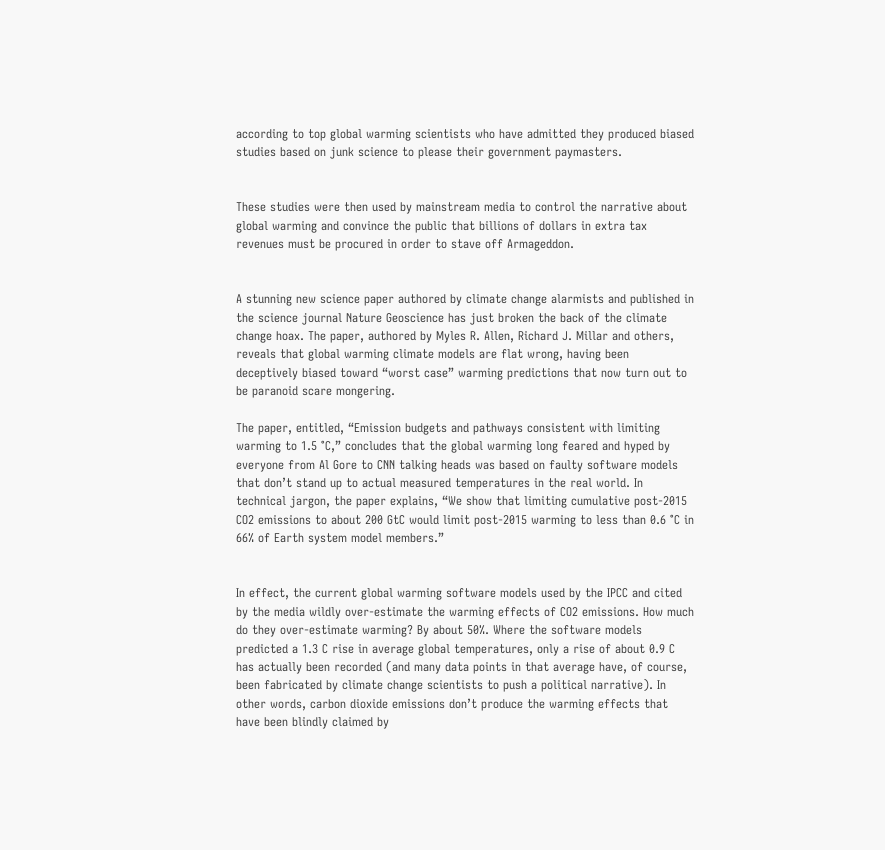according to top global warming scientists who have admitted they produced biased studies based on junk science to please their government paymasters.


These studies were then used by mainstream media to control the narrative about global warming and convince the public that billions of dollars in extra tax revenues must be procured in order to stave off Armageddon.


A stunning new science paper authored by climate change alarmists and published in the science journal Nature Geoscience has just broken the back of the climate change hoax. The paper, authored by Myles R. Allen, Richard J. Millar and others, reveals that global warming climate models are flat wrong, having been deceptively biased toward “worst case” warming predictions that now turn out to be paranoid scare mongering.

The paper, entitled, “Emission budgets and pathways consistent with limiting warming to 1.5 °C,” concludes that the global warming long feared and hyped by everyone from Al Gore to CNN talking heads was based on faulty software models that don’t stand up to actual measured temperatures in the real world. In technical jargon, the paper explains, “We show that limiting cumulative post-2015 CO2 emissions to about 200 GtC would limit post-2015 warming to less than 0.6 °C in 66% of Earth system model members.”


In effect, the current global warming software models used by the IPCC and cited by the media wildly over-estimate the warming effects of CO2 emissions. How much do they over-estimate warming? By about 50%. Where the software models predicted a 1.3 C rise in average global temperatures, only a rise of about 0.9 C has actually been recorded (and many data points in that average have, of course, been fabricated by climate change scientists to push a political narrative). In other words, carbon dioxide emissions don’t produce the warming effects that have been blindly claimed by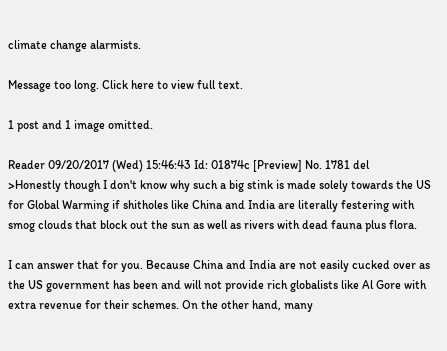climate change alarmists.

Message too long. Click here to view full text.

1 post and 1 image omitted.

Reader 09/20/2017 (Wed) 15:46:43 Id: 01874c [Preview] No. 1781 del
>Honestly though I don't know why such a big stink is made solely towards the US for Global Warming if shitholes like China and India are literally festering with smog clouds that block out the sun as well as rivers with dead fauna plus flora.

I can answer that for you. Because China and India are not easily cucked over as the US government has been and will not provide rich globalists like Al Gore with extra revenue for their schemes. On the other hand, many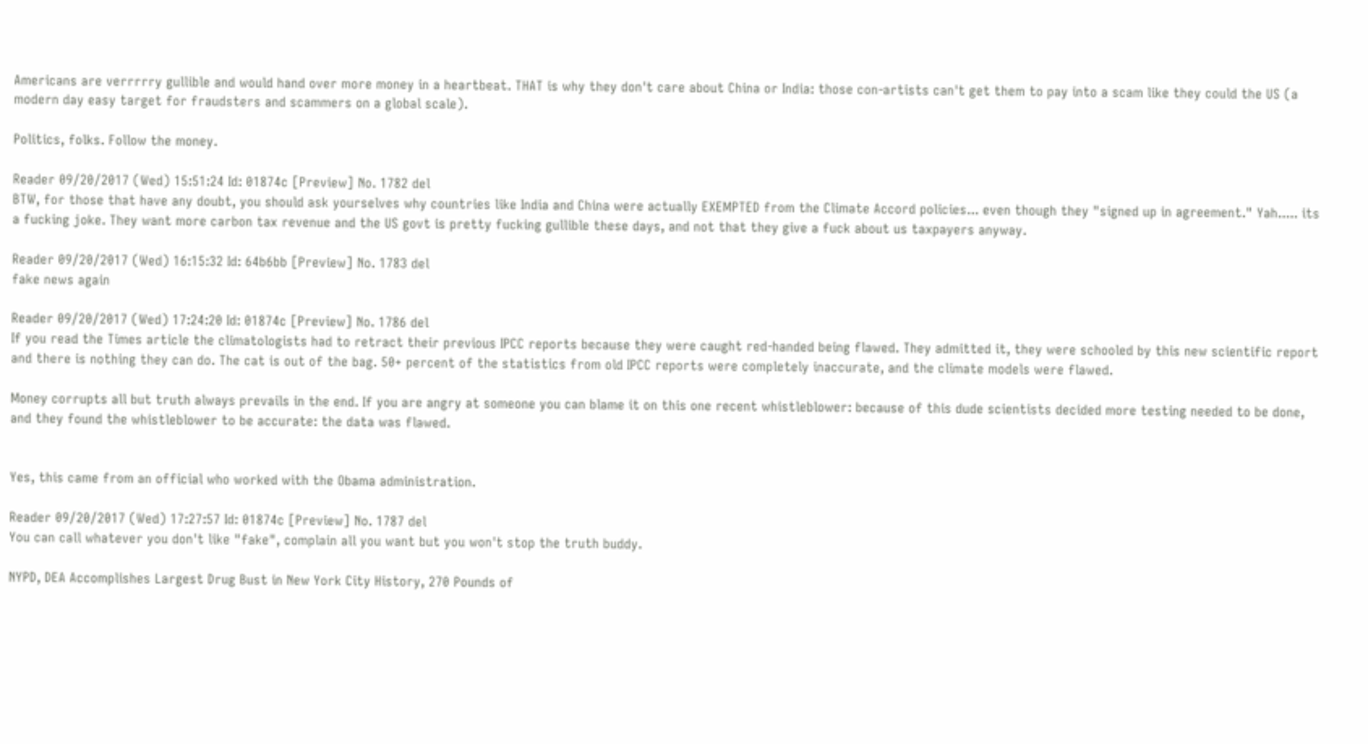Americans are verrrrry gullible and would hand over more money in a heartbeat. THAT is why they don't care about China or India: those con-artists can't get them to pay into a scam like they could the US (a modern day easy target for fraudsters and scammers on a global scale).

Politics, folks. Follow the money.

Reader 09/20/2017 (Wed) 15:51:24 Id: 01874c [Preview] No. 1782 del
BTW, for those that have any doubt, you should ask yourselves why countries like India and China were actually EXEMPTED from the Climate Accord policies... even though they "signed up in agreement." Yah..... its a fucking joke. They want more carbon tax revenue and the US govt is pretty fucking gullible these days, and not that they give a fuck about us taxpayers anyway.

Reader 09/20/2017 (Wed) 16:15:32 Id: 64b6bb [Preview] No. 1783 del
fake news again

Reader 09/20/2017 (Wed) 17:24:20 Id: 01874c [Preview] No. 1786 del
If you read the Times article the climatologists had to retract their previous IPCC reports because they were caught red-handed being flawed. They admitted it, they were schooled by this new scientific report and there is nothing they can do. The cat is out of the bag. 50+ percent of the statistics from old IPCC reports were completely inaccurate, and the climate models were flawed.

Money corrupts all but truth always prevails in the end. If you are angry at someone you can blame it on this one recent whistleblower: because of this dude scientists decided more testing needed to be done, and they found the whistleblower to be accurate: the data was flawed.


Yes, this came from an official who worked with the Obama administration.

Reader 09/20/2017 (Wed) 17:27:57 Id: 01874c [Preview] No. 1787 del
You can call whatever you don't like "fake", complain all you want but you won't stop the truth buddy.

NYPD, DEA Accomplishes Largest Drug Bust in New York City History, 270 Pounds of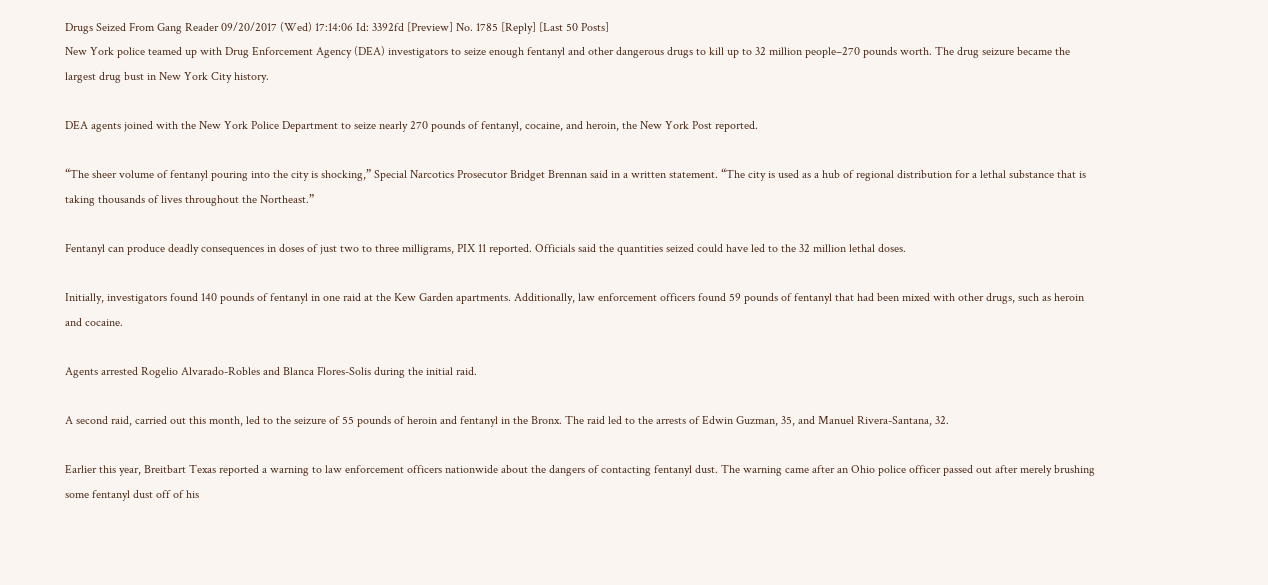Drugs Seized From Gang Reader 09/20/2017 (Wed) 17:14:06 Id: 3392fd [Preview] No. 1785 [Reply] [Last 50 Posts]
New York police teamed up with Drug Enforcement Agency (DEA) investigators to seize enough fentanyl and other dangerous drugs to kill up to 32 million people–270 pounds worth. The drug seizure became the largest drug bust in New York City history.

DEA agents joined with the New York Police Department to seize nearly 270 pounds of fentanyl, cocaine, and heroin, the New York Post reported.

“The sheer volume of fentanyl pouring into the city is shocking,” Special Narcotics Prosecutor Bridget Brennan said in a written statement. “The city is used as a hub of regional distribution for a lethal substance that is taking thousands of lives throughout the Northeast.”

Fentanyl can produce deadly consequences in doses of just two to three milligrams, PIX 11 reported. Officials said the quantities seized could have led to the 32 million lethal doses.

Initially, investigators found 140 pounds of fentanyl in one raid at the Kew Garden apartments. Additionally, law enforcement officers found 59 pounds of fentanyl that had been mixed with other drugs, such as heroin and cocaine.

Agents arrested Rogelio Alvarado-Robles and Blanca Flores-Solis during the initial raid.

A second raid, carried out this month, led to the seizure of 55 pounds of heroin and fentanyl in the Bronx. The raid led to the arrests of Edwin Guzman, 35, and Manuel Rivera-Santana, 32.

Earlier this year, Breitbart Texas reported a warning to law enforcement officers nationwide about the dangers of contacting fentanyl dust. The warning came after an Ohio police officer passed out after merely brushing some fentanyl dust off of his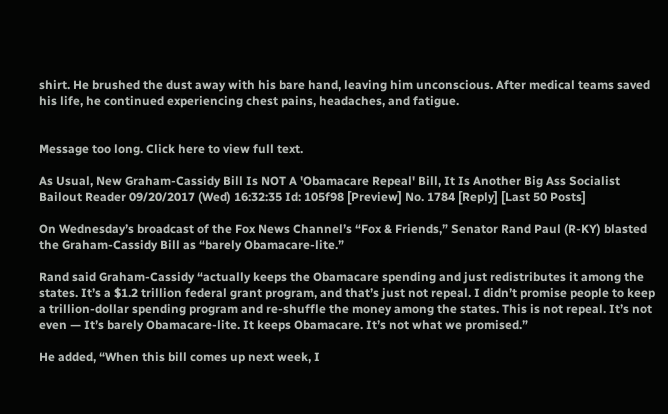shirt. He brushed the dust away with his bare hand, leaving him unconscious. After medical teams saved his life, he continued experiencing chest pains, headaches, and fatigue.


Message too long. Click here to view full text.

As Usual, New Graham-Cassidy Bill Is NOT A 'Obamacare Repeal' Bill, It Is Another Big Ass Socialist Bailout Reader 09/20/2017 (Wed) 16:32:35 Id: 105f98 [Preview] No. 1784 [Reply] [Last 50 Posts]

On Wednesday’s broadcast of the Fox News Channel’s “Fox & Friends,” Senator Rand Paul (R-KY) blasted the Graham-Cassidy Bill as “barely Obamacare-lite.”

Rand said Graham-Cassidy “actually keeps the Obamacare spending and just redistributes it among the states. It’s a $1.2 trillion federal grant program, and that’s just not repeal. I didn’t promise people to keep a trillion-dollar spending program and re-shuffle the money among the states. This is not repeal. It’s not even — It’s barely Obamacare-lite. It keeps Obamacare. It’s not what we promised.”

He added, “When this bill comes up next week, I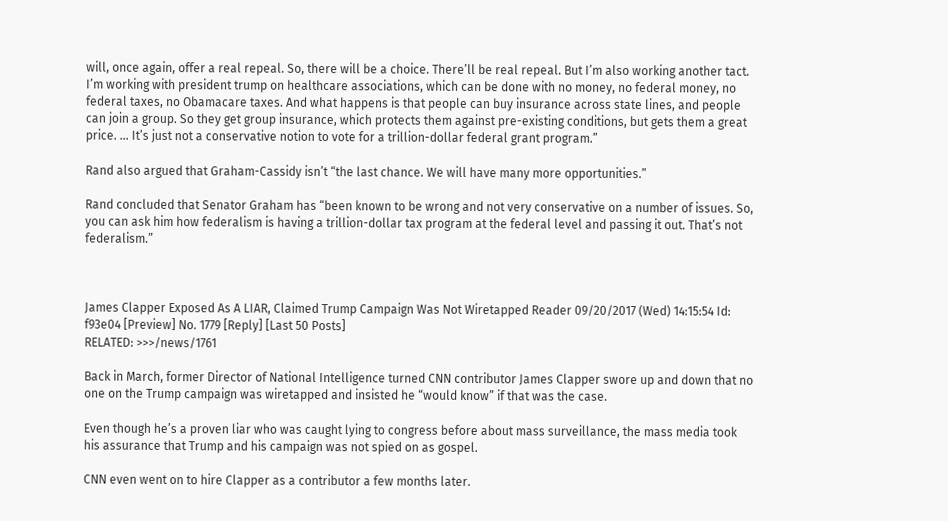will, once again, offer a real repeal. So, there will be a choice. There’ll be real repeal. But I’m also working another tact. I’m working with president trump on healthcare associations, which can be done with no money, no federal money, no federal taxes, no Obamacare taxes. And what happens is that people can buy insurance across state lines, and people can join a group. So they get group insurance, which protects them against pre-existing conditions, but gets them a great price. … It’s just not a conservative notion to vote for a trillion-dollar federal grant program.”

Rand also argued that Graham-Cassidy isn’t “the last chance. We will have many more opportunities.”

Rand concluded that Senator Graham has “been known to be wrong and not very conservative on a number of issues. So, you can ask him how federalism is having a trillion-dollar tax program at the federal level and passing it out. That’s not federalism.”



James Clapper Exposed As A LIAR, Claimed Trump Campaign Was Not Wiretapped Reader 09/20/2017 (Wed) 14:15:54 Id: f93e04 [Preview] No. 1779 [Reply] [Last 50 Posts]
RELATED: >>>/news/1761

Back in March, former Director of National Intelligence turned CNN contributor James Clapper swore up and down that no one on the Trump campaign was wiretapped and insisted he “would know” if that was the case.

Even though he’s a proven liar who was caught lying to congress before about mass surveillance, the mass media took his assurance that Trump and his campaign was not spied on as gospel.

CNN even went on to hire Clapper as a contributor a few months later.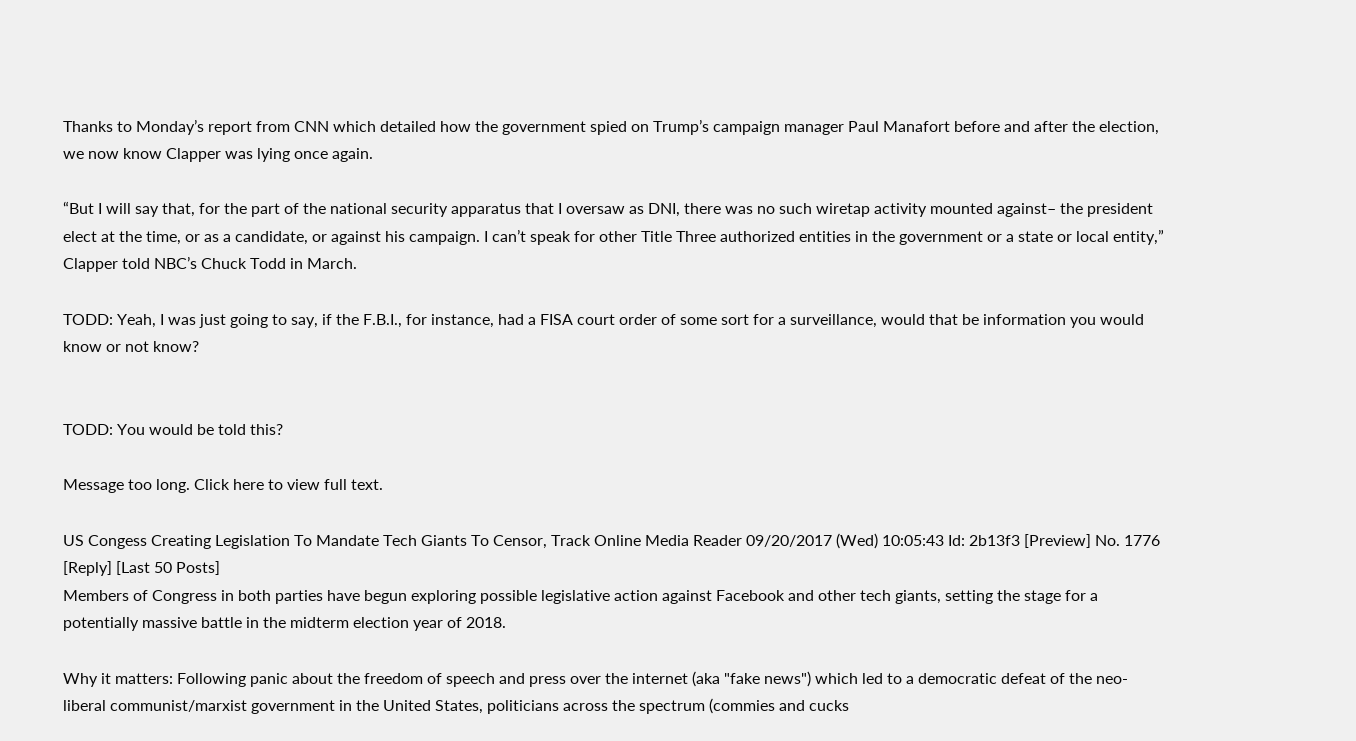Thanks to Monday’s report from CNN which detailed how the government spied on Trump’s campaign manager Paul Manafort before and after the election, we now know Clapper was lying once again.

“But I will say that, for the part of the national security apparatus that I oversaw as DNI, there was no such wiretap activity mounted against– the president elect at the time, or as a candidate, or against his campaign. I can’t speak for other Title Three authorized entities in the government or a state or local entity,” Clapper told NBC’s Chuck Todd in March.

TODD: Yeah, I was just going to say, if the F.B.I., for instance, had a FISA court order of some sort for a surveillance, would that be information you would know or not know?


TODD: You would be told this?

Message too long. Click here to view full text.

US Congess Creating Legislation To Mandate Tech Giants To Censor, Track Online Media Reader 09/20/2017 (Wed) 10:05:43 Id: 2b13f3 [Preview] No. 1776 [Reply] [Last 50 Posts]
Members of Congress in both parties have begun exploring possible legislative action against Facebook and other tech giants, setting the stage for a potentially massive battle in the midterm election year of 2018.

Why it matters: Following panic about the freedom of speech and press over the internet (aka "fake news") which led to a democratic defeat of the neo-liberal communist/marxist government in the United States, politicians across the spectrum (commies and cucks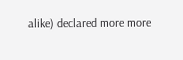alike) declared more more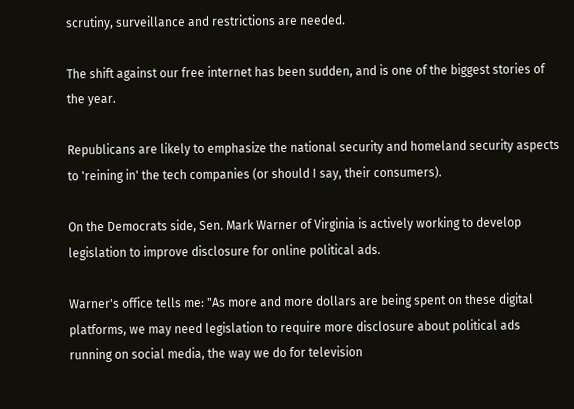scrutiny, surveillance and restrictions are needed.

The shift against our free internet has been sudden, and is one of the biggest stories of the year.

Republicans are likely to emphasize the national security and homeland security aspects to 'reining in' the tech companies (or should I say, their consumers).

On the Democrats side, Sen. Mark Warner of Virginia is actively working to develop legislation to improve disclosure for online political ads.

Warner's office tells me: "As more and more dollars are being spent on these digital platforms, we may need legislation to require more disclosure about political ads running on social media, the way we do for television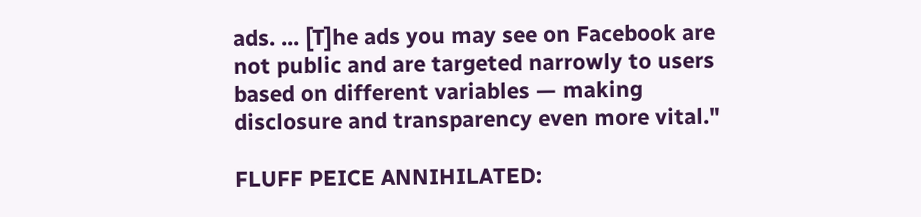ads. ... [T]he ads you may see on Facebook are not public and are targeted narrowly to users based on different variables — making disclosure and transparency even more vital."

FLUFF PEICE ANNIHILATED: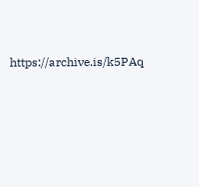https://archive.is/k5PAq